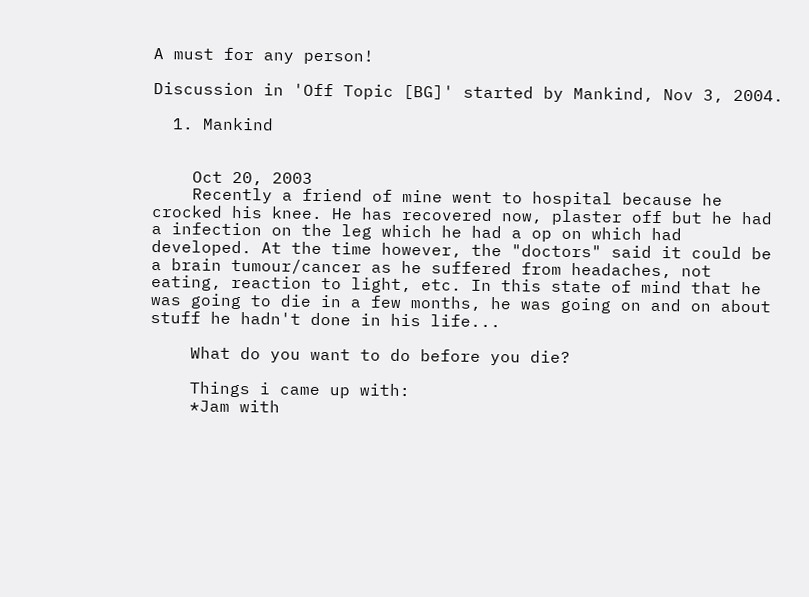A must for any person!

Discussion in 'Off Topic [BG]' started by Mankind, Nov 3, 2004.

  1. Mankind


    Oct 20, 2003
    Recently a friend of mine went to hospital because he crocked his knee. He has recovered now, plaster off but he had a infection on the leg which he had a op on which had developed. At the time however, the "doctors" said it could be a brain tumour/cancer as he suffered from headaches, not eating, reaction to light, etc. In this state of mind that he was going to die in a few months, he was going on and on about stuff he hadn't done in his life...

    What do you want to do before you die?

    Things i came up with:
    *Jam with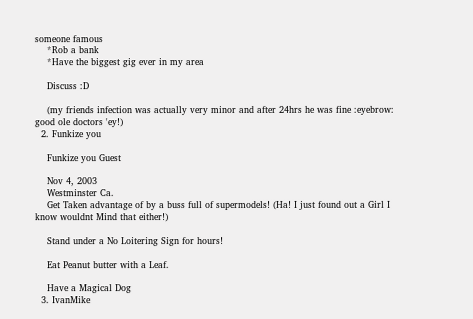someone famous
    *Rob a bank
    *Have the biggest gig ever in my area

    Discuss :D

    (my friends infection was actually very minor and after 24hrs he was fine :eyebrow: good ole doctors 'ey!)
  2. Funkize you

    Funkize you Guest

    Nov 4, 2003
    Westminster Ca.
    Get Taken advantage of by a buss full of supermodels! (Ha! I just found out a Girl I know wouldnt Mind that either!)

    Stand under a No Loitering Sign for hours!

    Eat Peanut butter with a Leaf.

    Have a Magical Dog
  3. IvanMike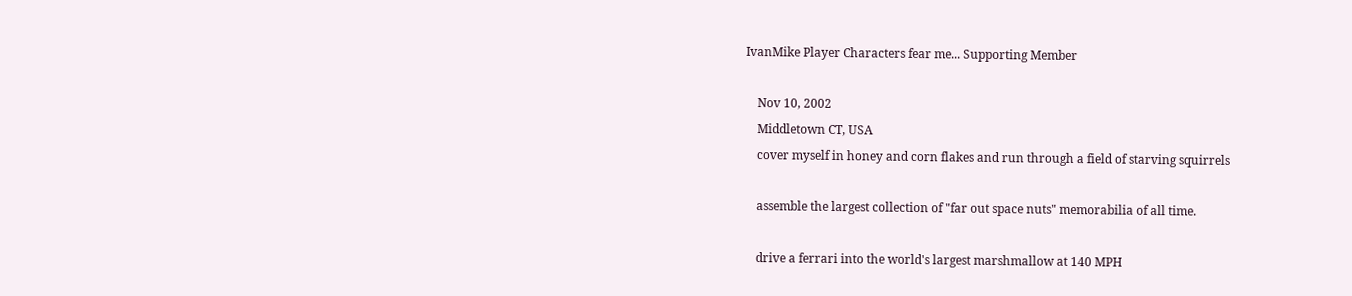IvanMike Player Characters fear me... Supporting Member

    Nov 10, 2002
    Middletown CT, USA
    cover myself in honey and corn flakes and run through a field of starving squirrels

    assemble the largest collection of "far out space nuts" memorabilia of all time.

    drive a ferrari into the world's largest marshmallow at 140 MPH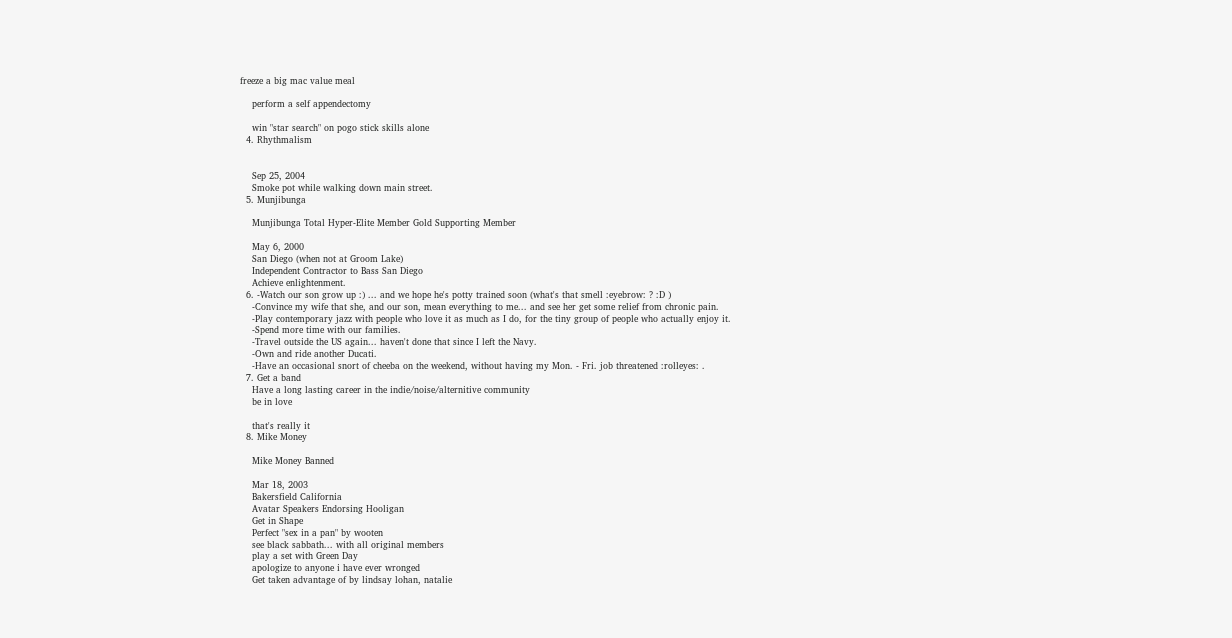freeze a big mac value meal

    perform a self appendectomy

    win "star search" on pogo stick skills alone
  4. Rhythmalism


    Sep 25, 2004
    Smoke pot while walking down main street.
  5. Munjibunga

    Munjibunga Total Hyper-Elite Member Gold Supporting Member

    May 6, 2000
    San Diego (when not at Groom Lake)
    Independent Contractor to Bass San Diego
    Achieve enlightenment.
  6. -Watch our son grow up :) ... and we hope he's potty trained soon (what's that smell :eyebrow: ? :D )
    -Convince my wife that she, and our son, mean everything to me... and see her get some relief from chronic pain.
    -Play contemporary jazz with people who love it as much as I do, for the tiny group of people who actually enjoy it.
    -Spend more time with our families.
    -Travel outside the US again... haven't done that since I left the Navy.
    -Own and ride another Ducati.
    -Have an occasional snort of cheeba on the weekend, without having my Mon. - Fri. job threatened :rolleyes: .
  7. Get a band
    Have a long lasting career in the indie/noise/alternitive community
    be in love

    that's really it
  8. Mike Money

    Mike Money Banned

    Mar 18, 2003
    Bakersfield California
    Avatar Speakers Endorsing Hooligan
    Get in Shape
    Perfect "sex in a pan" by wooten
    see black sabbath... with all original members
    play a set with Green Day
    apologize to anyone i have ever wronged
    Get taken advantage of by lindsay lohan, natalie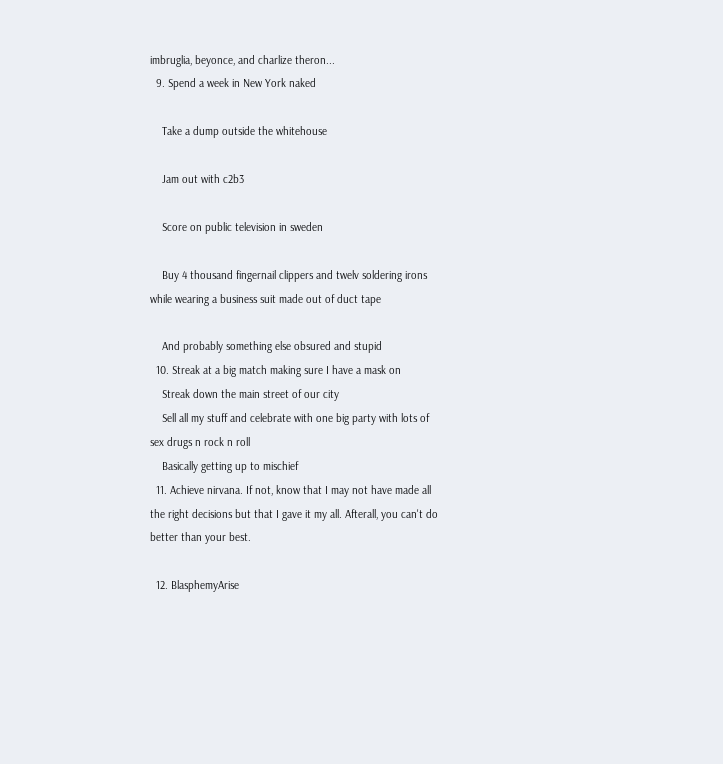imbruglia, beyonce, and charlize theron...
  9. Spend a week in New York naked

    Take a dump outside the whitehouse

    Jam out with c2b3

    Score on public television in sweden

    Buy 4 thousand fingernail clippers and twelv soldering irons while wearing a business suit made out of duct tape

    And probably something else obsured and stupid
  10. Streak at a big match making sure I have a mask on
    Streak down the main street of our city
    Sell all my stuff and celebrate with one big party with lots of sex drugs n rock n roll
    Basically getting up to mischief
  11. Achieve nirvana. If not, know that I may not have made all the right decisions but that I gave it my all. Afterall, you can't do better than your best.

  12. BlasphemyArise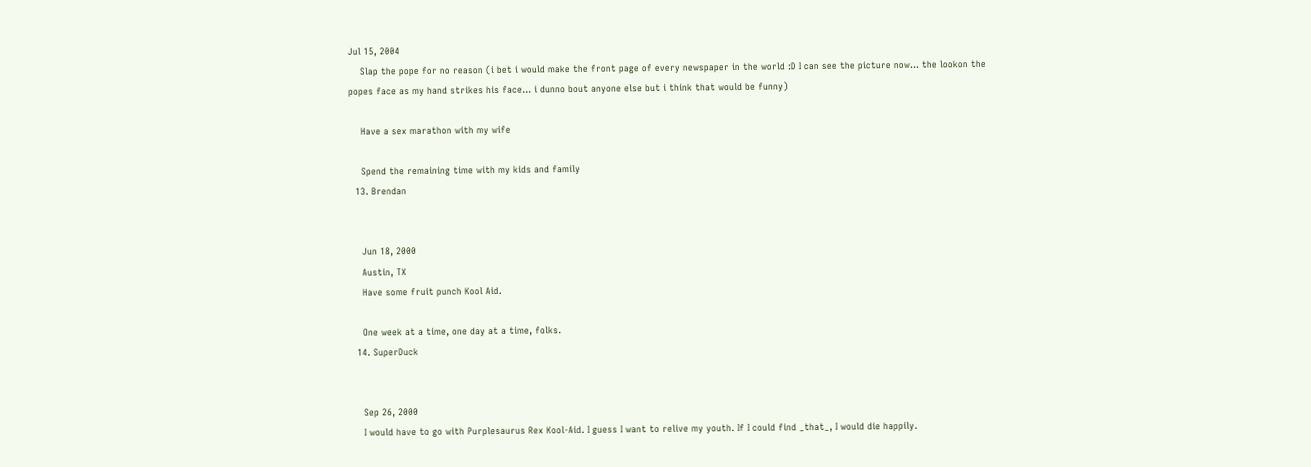Jul 15, 2004
    Slap the pope for no reason (i bet i would make the front page of every newspaper in the world :D I can see the picture now... the lookon the popes face as my hand strikes his face... i dunno bout anyone else but i think that would be funny)

    Have a sex marathon with my wife

    Spend the remaining time with my kids and family
  13. Brendan


    Jun 18, 2000
    Austin, TX
    Have some fruit punch Kool Aid.

    One week at a time, one day at a time, folks.
  14. SuperDuck


    Sep 26, 2000
    I would have to go with Purplesaurus Rex Kool-Aid. I guess I want to relive my youth. If I could find _that_, I would die happily.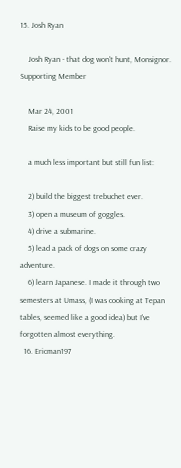15. Josh Ryan

    Josh Ryan - that dog won't hunt, Monsignor. Supporting Member

    Mar 24, 2001
    Raise my kids to be good people.

    a much less important but still fun list:

    2) build the biggest trebuchet ever.
    3) open a museum of goggles.
    4) drive a submarine.
    5) lead a pack of dogs on some crazy adventure.
    6) learn Japanese. I made it through two semesters at Umass, (I was cooking at Tepan tables, seemed like a good idea) but I've forgotten almost everything.
  16. Ericman197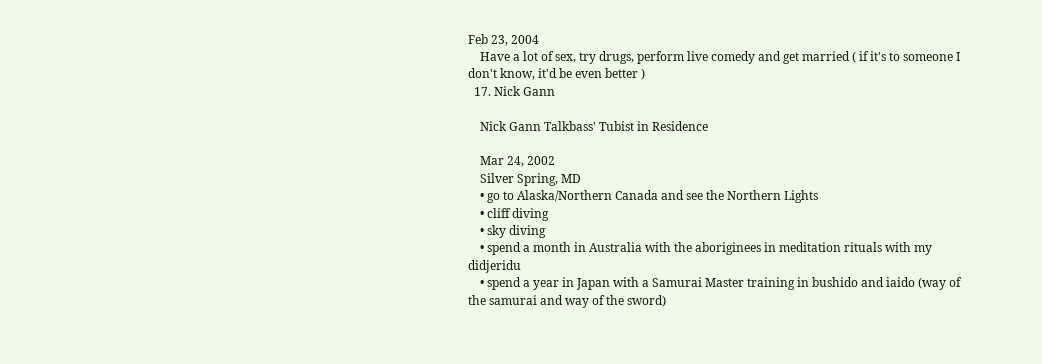Feb 23, 2004
    Have a lot of sex, try drugs, perform live comedy and get married ( if it's to someone I don't know, it'd be even better )
  17. Nick Gann

    Nick Gann Talkbass' Tubist in Residence

    Mar 24, 2002
    Silver Spring, MD
    • go to Alaska/Northern Canada and see the Northern Lights
    • cliff diving
    • sky diving
    • spend a month in Australia with the aboriginees in meditation rituals with my didjeridu
    • spend a year in Japan with a Samurai Master training in bushido and iaido (way of the samurai and way of the sword)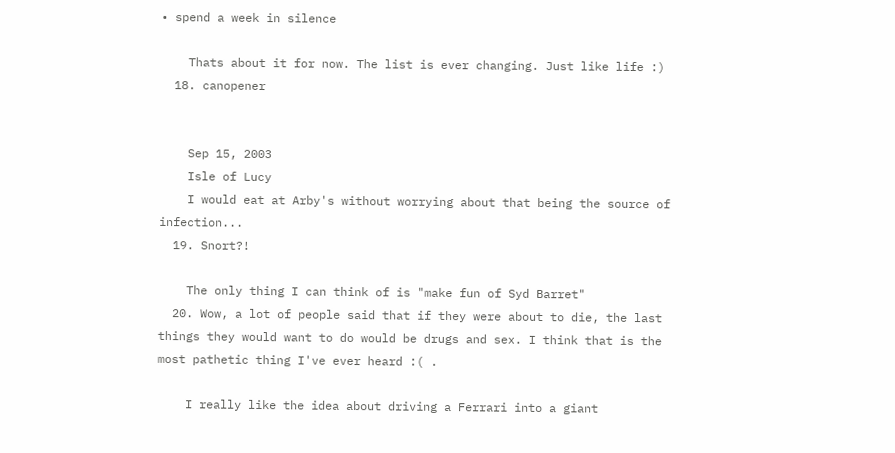• spend a week in silence

    Thats about it for now. The list is ever changing. Just like life :)
  18. canopener


    Sep 15, 2003
    Isle of Lucy
    I would eat at Arby's without worrying about that being the source of infection...
  19. Snort?!

    The only thing I can think of is "make fun of Syd Barret"
  20. Wow, a lot of people said that if they were about to die, the last things they would want to do would be drugs and sex. I think that is the most pathetic thing I've ever heard :( .

    I really like the idea about driving a Ferrari into a giant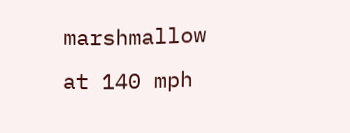marshmallow at 140 mph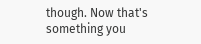though. Now that's something you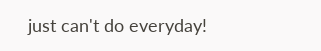just can't do everyday!